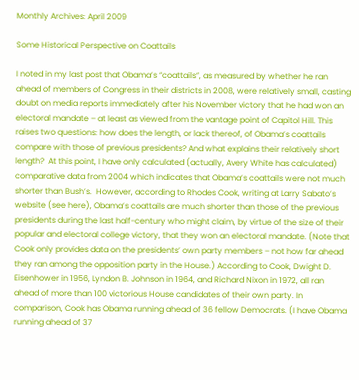Monthly Archives: April 2009

Some Historical Perspective on Coattails

I noted in my last post that Obama’s “coattails”, as measured by whether he ran ahead of members of Congress in their districts in 2008, were relatively small, casting doubt on media reports immediately after his November victory that he had won an electoral mandate – at least as viewed from the vantage point of Capitol Hill. This raises two questions: how does the length, or lack thereof, of Obama’s coattails compare with those of previous presidents? And what explains their relatively short length?  At this point, I have only calculated (actually, Avery White has calculated) comparative data from 2004 which indicates that Obama’s coattails were not much shorter than Bush’s.  However, according to Rhodes Cook, writing at Larry Sabato’s website (see here), Obama’s coattails are much shorter than those of the previous presidents during the last half-century who might claim, by virtue of the size of their popular and electoral college victory, that they won an electoral mandate. (Note that Cook only provides data on the presidents’ own party members – not how far ahead they ran among the opposition party in the House.) According to Cook, Dwight D. Eisenhower in 1956, Lyndon B. Johnson in 1964, and Richard Nixon in 1972, all ran ahead of more than 100 victorious House candidates of their own party. In comparison, Cook has Obama running ahead of 36 fellow Democrats. (I have Obama running ahead of 37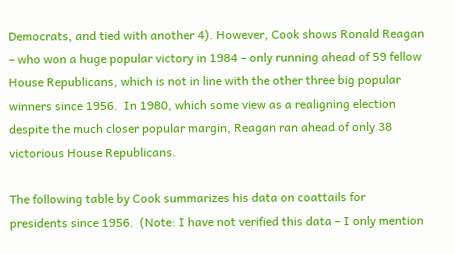Democrats, and tied with another 4). However, Cook shows Ronald Reagan – who won a huge popular victory in 1984 – only running ahead of 59 fellow House Republicans, which is not in line with the other three big popular winners since 1956.  In 1980, which some view as a realigning election despite the much closer popular margin, Reagan ran ahead of only 38 victorious House Republicans.

The following table by Cook summarizes his data on coattails for presidents since 1956.  (Note: I have not verified this data – I only mention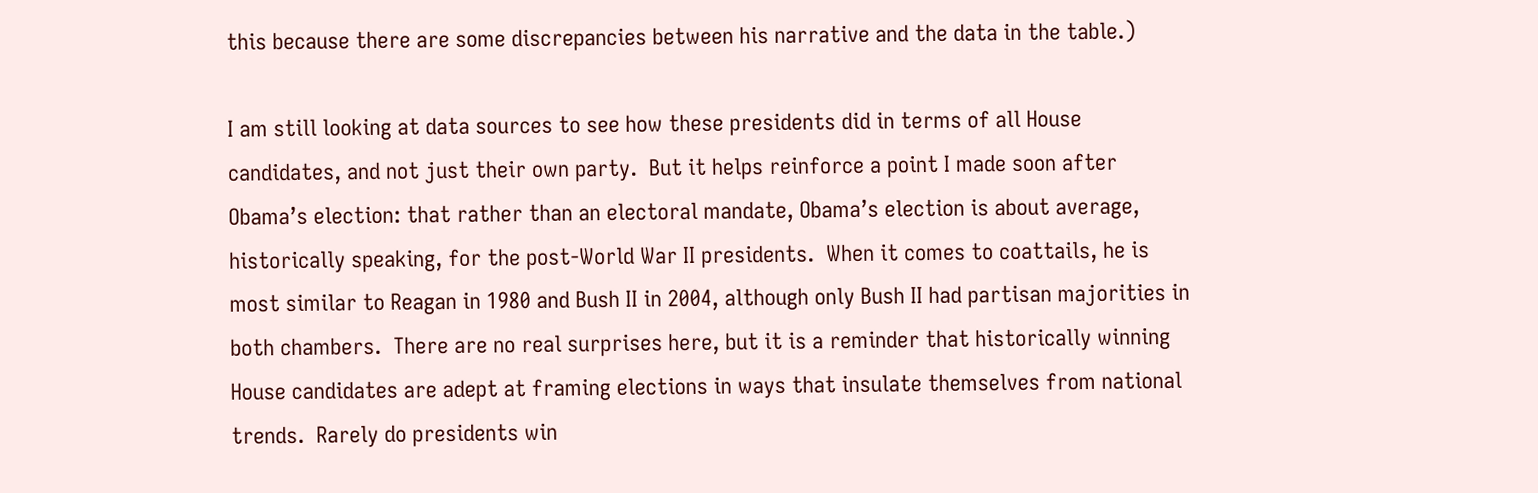this because there are some discrepancies between his narrative and the data in the table.)

I am still looking at data sources to see how these presidents did in terms of all House candidates, and not just their own party.  But it helps reinforce a point I made soon after Obama’s election: that rather than an electoral mandate, Obama’s election is about average, historically speaking, for the post-World War II presidents.  When it comes to coattails, he is most similar to Reagan in 1980 and Bush II in 2004, although only Bush II had partisan majorities in both chambers.  There are no real surprises here, but it is a reminder that historically winning House candidates are adept at framing elections in ways that insulate themselves from national trends.  Rarely do presidents win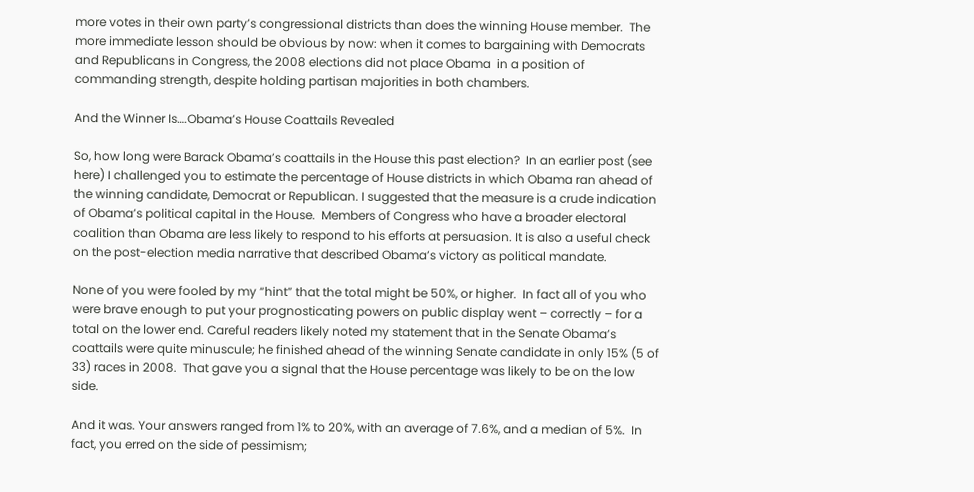more votes in their own party’s congressional districts than does the winning House member.  The more immediate lesson should be obvious by now: when it comes to bargaining with Democrats and Republicans in Congress, the 2008 elections did not place Obama  in a position of commanding strength, despite holding partisan majorities in both chambers.

And the Winner Is….Obama’s House Coattails Revealed

So, how long were Barack Obama’s coattails in the House this past election?  In an earlier post (see here) I challenged you to estimate the percentage of House districts in which Obama ran ahead of the winning candidate, Democrat or Republican. I suggested that the measure is a crude indication of Obama’s political capital in the House.  Members of Congress who have a broader electoral coalition than Obama are less likely to respond to his efforts at persuasion. It is also a useful check on the post-election media narrative that described Obama’s victory as political mandate.

None of you were fooled by my “hint” that the total might be 50%, or higher.  In fact all of you who were brave enough to put your prognosticating powers on public display went – correctly – for a total on the lower end. Careful readers likely noted my statement that in the Senate Obama’s coattails were quite minuscule; he finished ahead of the winning Senate candidate in only 15% (5 of 33) races in 2008.  That gave you a signal that the House percentage was likely to be on the low side.

And it was. Your answers ranged from 1% to 20%, with an average of 7.6%, and a median of 5%.  In fact, you erred on the side of pessimism;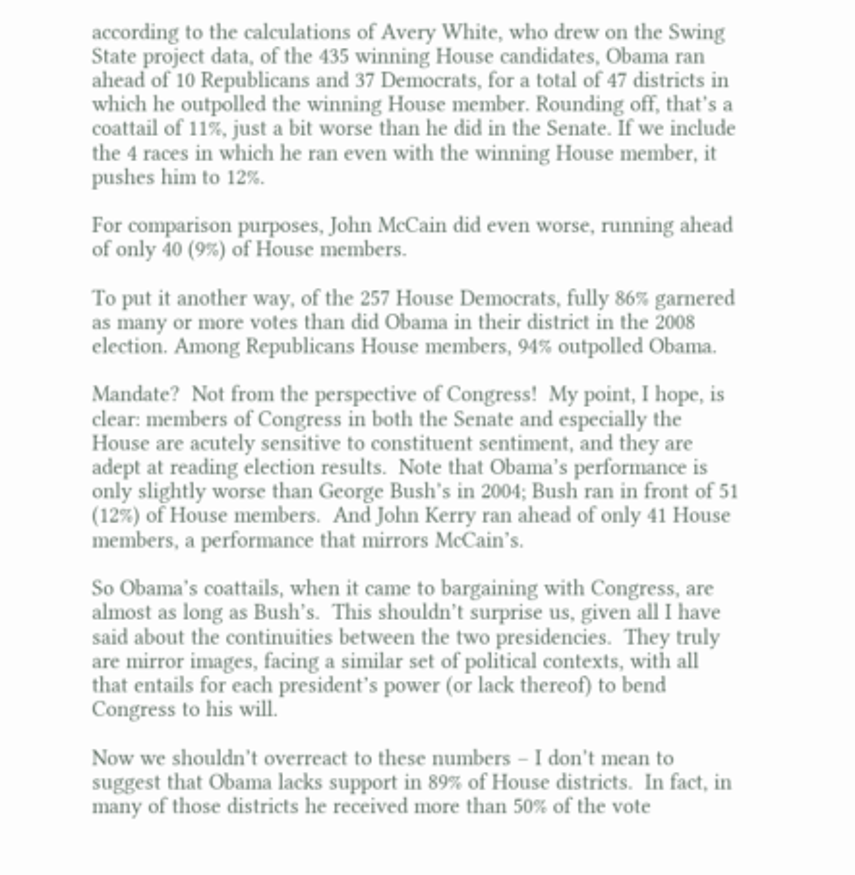according to the calculations of Avery White, who drew on the Swing State project data, of the 435 winning House candidates, Obama ran ahead of 10 Republicans and 37 Democrats, for a total of 47 districts in which he outpolled the winning House member. Rounding off, that’s a coattail of 11%, just a bit worse than he did in the Senate. If we include the 4 races in which he ran even with the winning House member, it pushes him to 12%.

For comparison purposes, John McCain did even worse, running ahead of only 40 (9%) of House members.

To put it another way, of the 257 House Democrats, fully 86% garnered as many or more votes than did Obama in their district in the 2008 election. Among Republicans House members, 94% outpolled Obama.

Mandate?  Not from the perspective of Congress!  My point, I hope, is clear: members of Congress in both the Senate and especially the House are acutely sensitive to constituent sentiment, and they are adept at reading election results.  Note that Obama’s performance is only slightly worse than George Bush’s in 2004; Bush ran in front of 51 (12%) of House members.  And John Kerry ran ahead of only 41 House members, a performance that mirrors McCain’s.

So Obama’s coattails, when it came to bargaining with Congress, are almost as long as Bush’s.  This shouldn’t surprise us, given all I have said about the continuities between the two presidencies.  They truly are mirror images, facing a similar set of political contexts, with all that entails for each president’s power (or lack thereof) to bend Congress to his will.

Now we shouldn’t overreact to these numbers – I don’t mean to suggest that Obama lacks support in 89% of House districts.  In fact, in many of those districts he received more than 50% of the vote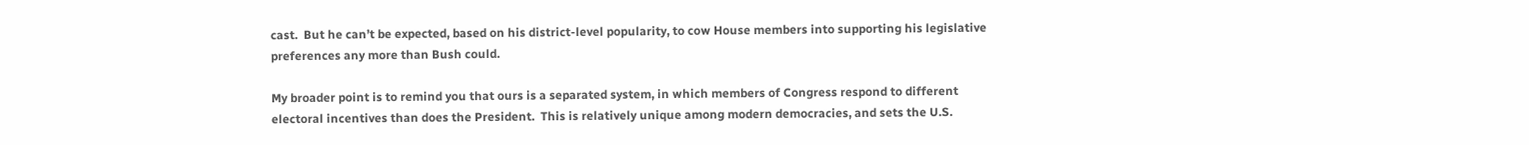cast.  But he can’t be expected, based on his district-level popularity, to cow House members into supporting his legislative preferences any more than Bush could.

My broader point is to remind you that ours is a separated system, in which members of Congress respond to different electoral incentives than does the President.  This is relatively unique among modern democracies, and sets the U.S.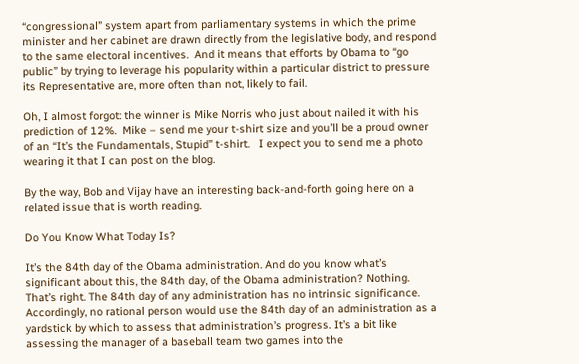“congressional” system apart from parliamentary systems in which the prime minister and her cabinet are drawn directly from the legislative body, and respond to the same electoral incentives.  And it means that efforts by Obama to “go public” by trying to leverage his popularity within a particular district to pressure its Representative are, more often than not, likely to fail.

Oh, I almost forgot: the winner is Mike Norris who just about nailed it with his prediction of 12%.  Mike – send me your t-shirt size and you’ll be a proud owner of an “It’s the Fundamentals, Stupid” t-shirt.   I expect you to send me a photo wearing it that I can post on the blog.

By the way, Bob and Vijay have an interesting back-and-forth going here on a related issue that is worth reading.

Do You Know What Today Is?

It’s the 84th day of the Obama administration. And do you know what’s significant about this, the 84th day, of the Obama administration? Nothing. That’s right. The 84th day of any administration has no intrinsic significance. Accordingly, no rational person would use the 84th day of an administration as a yardstick by which to assess that administration’s progress. It’s a bit like assessing the manager of a baseball team two games into the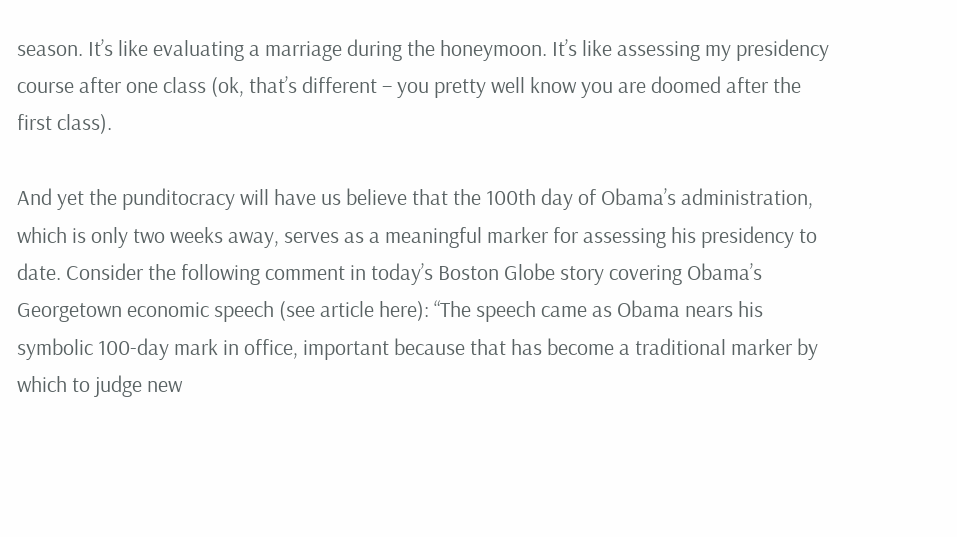season. It’s like evaluating a marriage during the honeymoon. It’s like assessing my presidency course after one class (ok, that’s different – you pretty well know you are doomed after the first class).

And yet the punditocracy will have us believe that the 100th day of Obama’s administration, which is only two weeks away, serves as a meaningful marker for assessing his presidency to date. Consider the following comment in today’s Boston Globe story covering Obama’s Georgetown economic speech (see article here): “The speech came as Obama nears his symbolic 100-day mark in office, important because that has become a traditional marker by which to judge new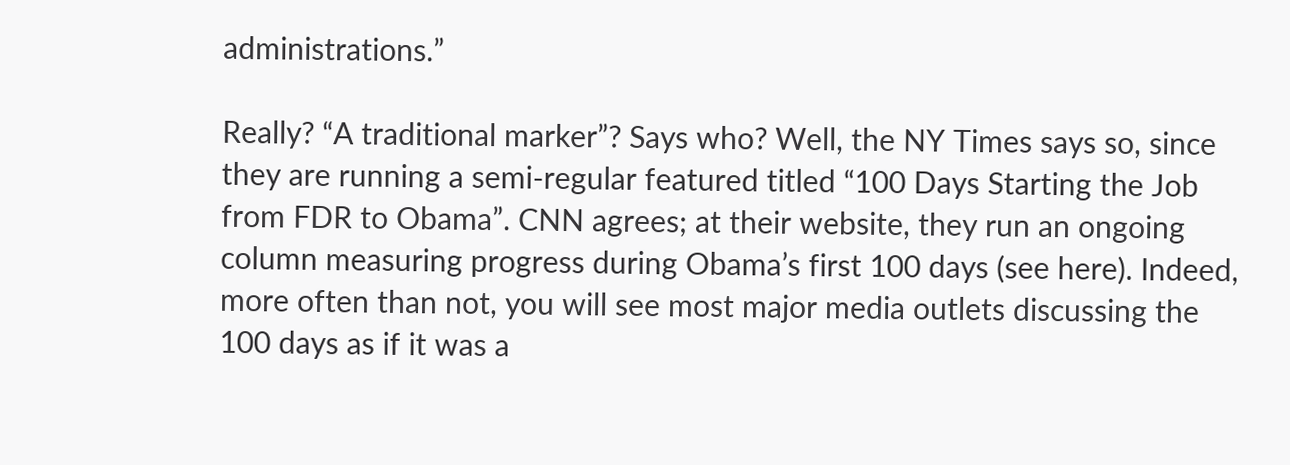administrations.”

Really? “A traditional marker”? Says who? Well, the NY Times says so, since they are running a semi-regular featured titled “100 Days Starting the Job from FDR to Obama”. CNN agrees; at their website, they run an ongoing column measuring progress during Obama’s first 100 days (see here). Indeed, more often than not, you will see most major media outlets discussing the 100 days as if it was a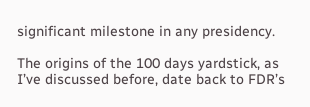significant milestone in any presidency.

The origins of the 100 days yardstick, as I’ve discussed before, date back to FDR’s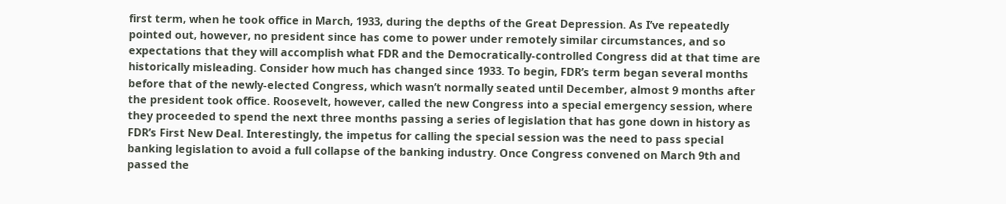first term, when he took office in March, 1933, during the depths of the Great Depression. As I’ve repeatedly pointed out, however, no president since has come to power under remotely similar circumstances, and so expectations that they will accomplish what FDR and the Democratically-controlled Congress did at that time are historically misleading. Consider how much has changed since 1933. To begin, FDR’s term began several months before that of the newly-elected Congress, which wasn’t normally seated until December, almost 9 months after the president took office. Roosevelt, however, called the new Congress into a special emergency session, where they proceeded to spend the next three months passing a series of legislation that has gone down in history as FDR’s First New Deal. Interestingly, the impetus for calling the special session was the need to pass special banking legislation to avoid a full collapse of the banking industry. Once Congress convened on March 9th and passed the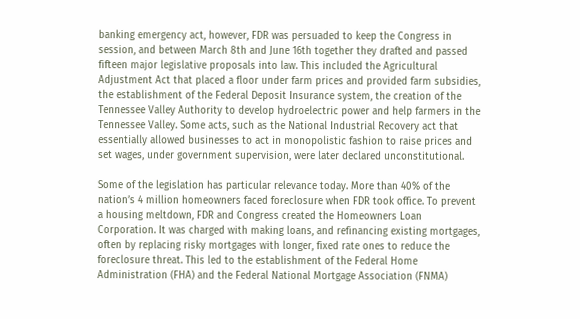banking emergency act, however, FDR was persuaded to keep the Congress in session, and between March 8th and June 16th together they drafted and passed fifteen major legislative proposals into law. This included the Agricultural Adjustment Act that placed a floor under farm prices and provided farm subsidies, the establishment of the Federal Deposit Insurance system, the creation of the Tennessee Valley Authority to develop hydroelectric power and help farmers in the Tennessee Valley. Some acts, such as the National Industrial Recovery act that essentially allowed businesses to act in monopolistic fashion to raise prices and set wages, under government supervision, were later declared unconstitutional.

Some of the legislation has particular relevance today. More than 40% of the nation’s 4 million homeowners faced foreclosure when FDR took office. To prevent a housing meltdown, FDR and Congress created the Homeowners Loan Corporation. It was charged with making loans, and refinancing existing mortgages, often by replacing risky mortgages with longer, fixed rate ones to reduce the foreclosure threat. This led to the establishment of the Federal Home Administration (FHA) and the Federal National Mortgage Association (FNMA)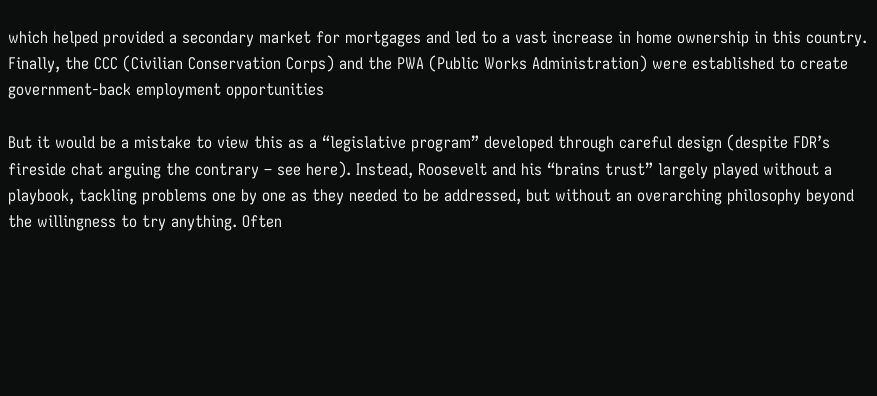which helped provided a secondary market for mortgages and led to a vast increase in home ownership in this country. Finally, the CCC (Civilian Conservation Corps) and the PWA (Public Works Administration) were established to create government-back employment opportunities

But it would be a mistake to view this as a “legislative program” developed through careful design (despite FDR’s fireside chat arguing the contrary – see here). Instead, Roosevelt and his “brains trust” largely played without a playbook, tackling problems one by one as they needed to be addressed, but without an overarching philosophy beyond the willingness to try anything. Often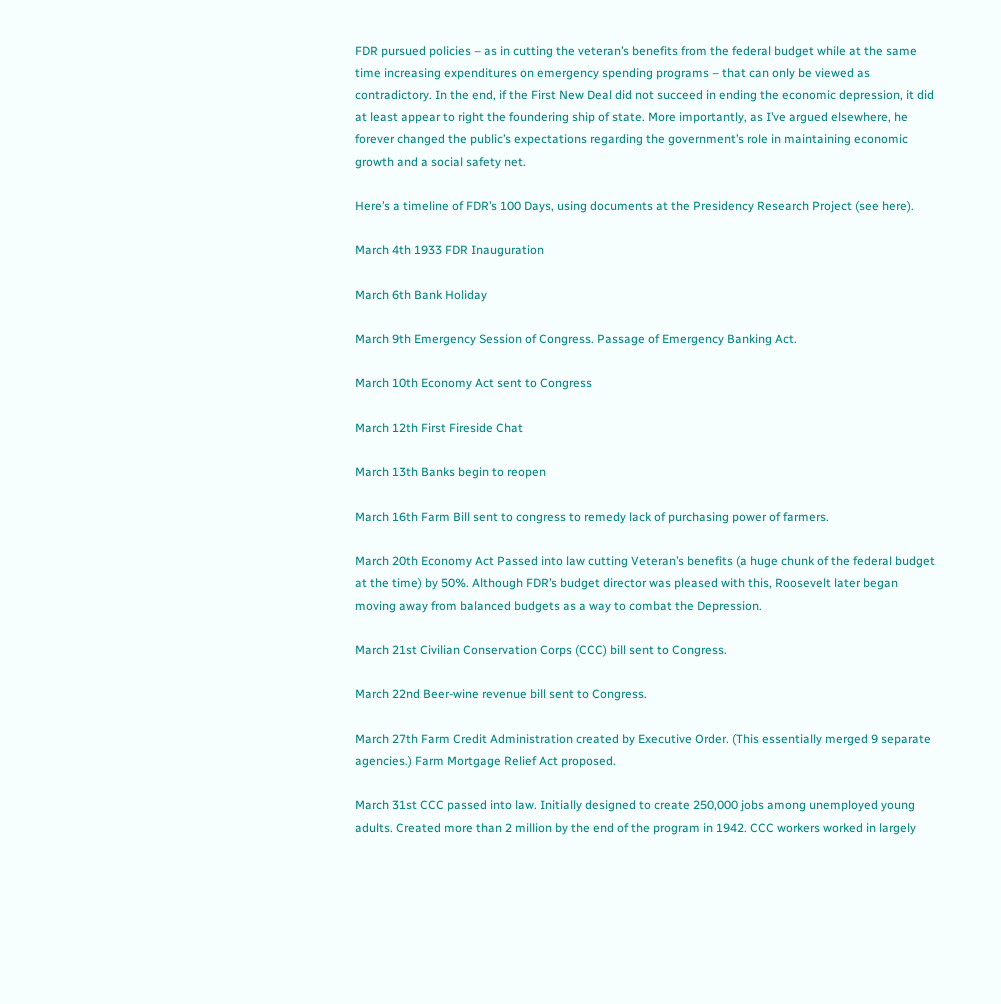FDR pursued policies – as in cutting the veteran’s benefits from the federal budget while at the same time increasing expenditures on emergency spending programs – that can only be viewed as contradictory. In the end, if the First New Deal did not succeed in ending the economic depression, it did at least appear to right the foundering ship of state. More importantly, as I’ve argued elsewhere, he forever changed the public’s expectations regarding the government’s role in maintaining economic growth and a social safety net.

Here’s a timeline of FDR’s 100 Days, using documents at the Presidency Research Project (see here).

March 4th 1933 FDR Inauguration

March 6th Bank Holiday

March 9th Emergency Session of Congress. Passage of Emergency Banking Act.

March 10th Economy Act sent to Congress

March 12th First Fireside Chat

March 13th Banks begin to reopen

March 16th Farm Bill sent to congress to remedy lack of purchasing power of farmers.

March 20th Economy Act Passed into law cutting Veteran’s benefits (a huge chunk of the federal budget at the time) by 50%. Although FDR’s budget director was pleased with this, Roosevelt later began moving away from balanced budgets as a way to combat the Depression.

March 21st Civilian Conservation Corps (CCC) bill sent to Congress.

March 22nd Beer-wine revenue bill sent to Congress.

March 27th Farm Credit Administration created by Executive Order. (This essentially merged 9 separate agencies.) Farm Mortgage Relief Act proposed.

March 31st CCC passed into law. Initially designed to create 250,000 jobs among unemployed young adults. Created more than 2 million by the end of the program in 1942. CCC workers worked in largely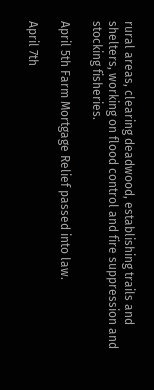rural areas, clearing deadwood, establishing trails and shelters, working on flood control and fire suppression and stocking fisheries.

April 5th Farm Mortgage Relief passed into law.

April 7th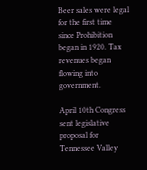Beer sales were legal for the first time since Prohibition began in 1920. Tax revenues began flowing into government.

April 10th Congress sent legislative proposal for Tennessee Valley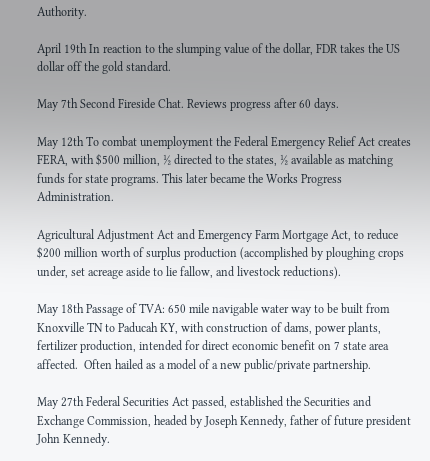Authority.

April 19th In reaction to the slumping value of the dollar, FDR takes the US dollar off the gold standard.

May 7th Second Fireside Chat. Reviews progress after 60 days.

May 12th To combat unemployment the Federal Emergency Relief Act creates FERA, with $500 million, ½ directed to the states, ½ available as matching funds for state programs. This later became the Works Progress Administration.

Agricultural Adjustment Act and Emergency Farm Mortgage Act, to reduce $200 million worth of surplus production (accomplished by ploughing crops under, set acreage aside to lie fallow, and livestock reductions).

May 18th Passage of TVA: 650 mile navigable water way to be built from Knoxville TN to Paducah KY, with construction of dams, power plants, fertilizer production, intended for direct economic benefit on 7 state area affected.  Often hailed as a model of a new public/private partnership.

May 27th Federal Securities Act passed, established the Securities and Exchange Commission, headed by Joseph Kennedy, father of future president John Kennedy.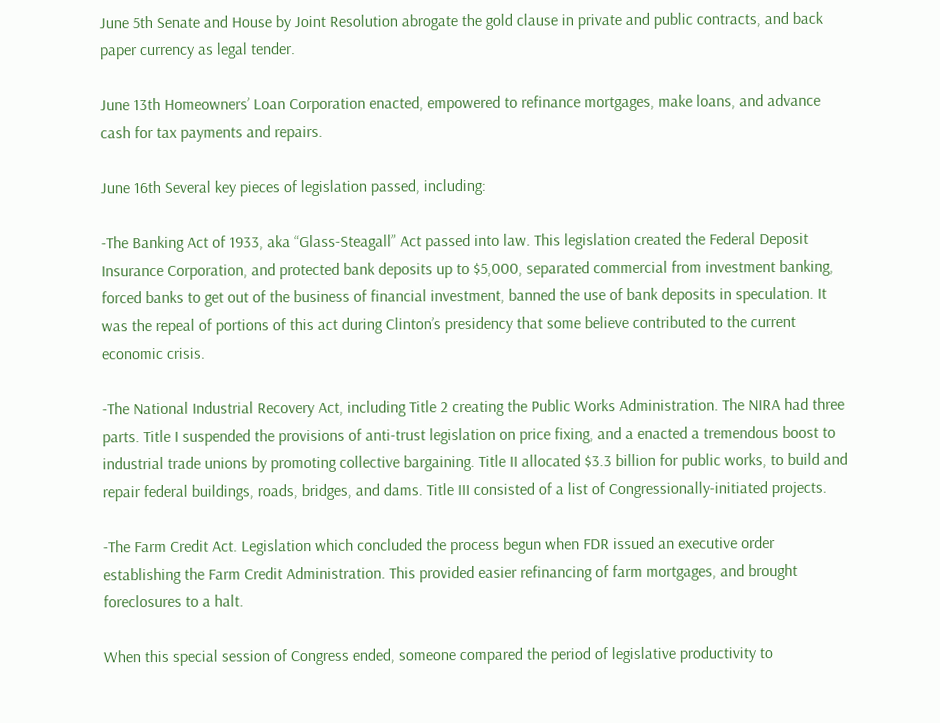June 5th Senate and House by Joint Resolution abrogate the gold clause in private and public contracts, and back paper currency as legal tender.

June 13th Homeowners’ Loan Corporation enacted, empowered to refinance mortgages, make loans, and advance cash for tax payments and repairs.

June 16th Several key pieces of legislation passed, including:

-The Banking Act of 1933, aka “Glass-Steagall” Act passed into law. This legislation created the Federal Deposit Insurance Corporation, and protected bank deposits up to $5,000, separated commercial from investment banking, forced banks to get out of the business of financial investment, banned the use of bank deposits in speculation. It was the repeal of portions of this act during Clinton’s presidency that some believe contributed to the current economic crisis.

-The National Industrial Recovery Act, including Title 2 creating the Public Works Administration. The NIRA had three parts. Title I suspended the provisions of anti-trust legislation on price fixing, and a enacted a tremendous boost to industrial trade unions by promoting collective bargaining. Title II allocated $3.3 billion for public works, to build and repair federal buildings, roads, bridges, and dams. Title III consisted of a list of Congressionally-initiated projects.

-The Farm Credit Act. Legislation which concluded the process begun when FDR issued an executive order establishing the Farm Credit Administration. This provided easier refinancing of farm mortgages, and brought foreclosures to a halt.

When this special session of Congress ended, someone compared the period of legislative productivity to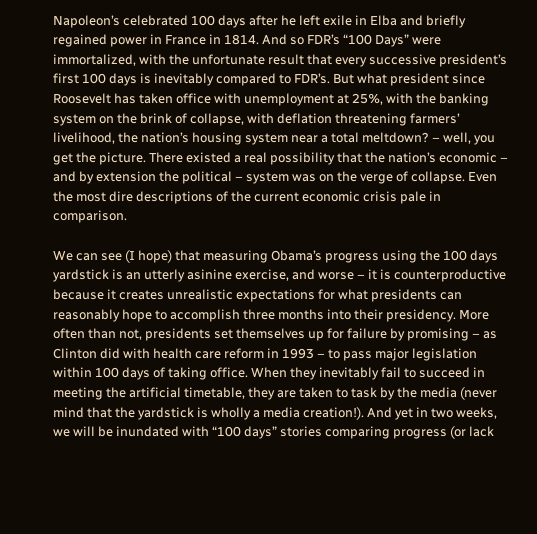Napoleon’s celebrated 100 days after he left exile in Elba and briefly regained power in France in 1814. And so FDR’s “100 Days” were immortalized, with the unfortunate result that every successive president’s first 100 days is inevitably compared to FDR’s. But what president since Roosevelt has taken office with unemployment at 25%, with the banking system on the brink of collapse, with deflation threatening farmers’ livelihood, the nation’s housing system near a total meltdown? – well, you get the picture. There existed a real possibility that the nation’s economic – and by extension the political – system was on the verge of collapse. Even the most dire descriptions of the current economic crisis pale in comparison.

We can see (I hope) that measuring Obama’s progress using the 100 days yardstick is an utterly asinine exercise, and worse – it is counterproductive because it creates unrealistic expectations for what presidents can reasonably hope to accomplish three months into their presidency. More often than not, presidents set themselves up for failure by promising – as Clinton did with health care reform in 1993 – to pass major legislation within 100 days of taking office. When they inevitably fail to succeed in meeting the artificial timetable, they are taken to task by the media (never mind that the yardstick is wholly a media creation!). And yet in two weeks, we will be inundated with “100 days” stories comparing progress (or lack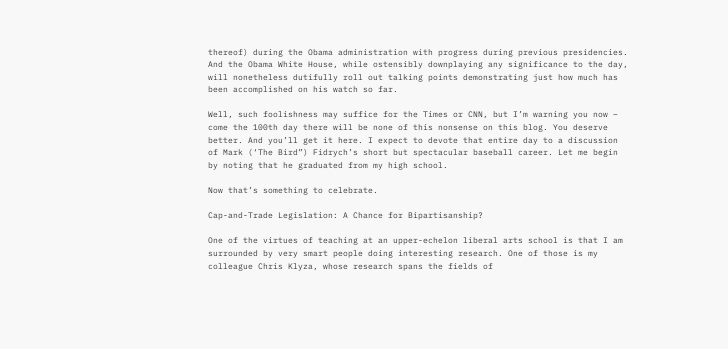thereof) during the Obama administration with progress during previous presidencies. And the Obama White House, while ostensibly downplaying any significance to the day, will nonetheless dutifully roll out talking points demonstrating just how much has been accomplished on his watch so far.

Well, such foolishness may suffice for the Times or CNN, but I’m warning you now – come the 100th day there will be none of this nonsense on this blog. You deserve better. And you’ll get it here. I expect to devote that entire day to a discussion of Mark (‘The Bird”) Fidrych’s short but spectacular baseball career. Let me begin by noting that he graduated from my high school.

Now that’s something to celebrate.

Cap-and-Trade Legislation: A Chance for Bipartisanship?

One of the virtues of teaching at an upper-echelon liberal arts school is that I am surrounded by very smart people doing interesting research. One of those is my colleague Chris Klyza, whose research spans the fields of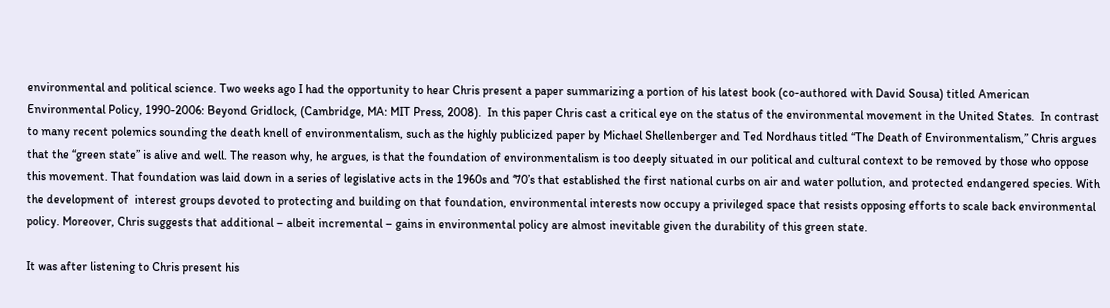environmental and political science. Two weeks ago I had the opportunity to hear Chris present a paper summarizing a portion of his latest book (co-authored with David Sousa) titled American Environmental Policy, 1990-2006: Beyond Gridlock, (Cambridge, MA: MIT Press, 2008).  In this paper Chris cast a critical eye on the status of the environmental movement in the United States.  In contrast to many recent polemics sounding the death knell of environmentalism, such as the highly publicized paper by Michael Shellenberger and Ted Nordhaus titled “The Death of Environmentalism,” Chris argues that the “green state” is alive and well. The reason why, he argues, is that the foundation of environmentalism is too deeply situated in our political and cultural context to be removed by those who oppose this movement. That foundation was laid down in a series of legislative acts in the 1960s and ‘70’s that established the first national curbs on air and water pollution, and protected endangered species. With the development of  interest groups devoted to protecting and building on that foundation, environmental interests now occupy a privileged space that resists opposing efforts to scale back environmental policy. Moreover, Chris suggests that additional – albeit incremental – gains in environmental policy are almost inevitable given the durability of this green state.

It was after listening to Chris present his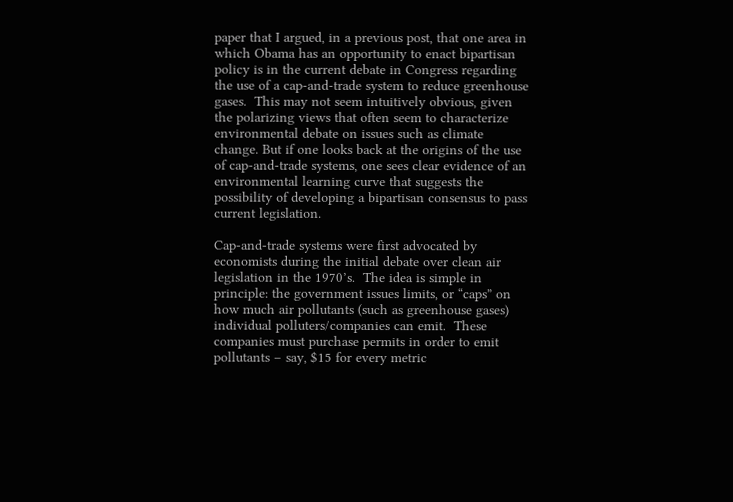paper that I argued, in a previous post, that one area in which Obama has an opportunity to enact bipartisan policy is in the current debate in Congress regarding the use of a cap-and-trade system to reduce greenhouse gases.  This may not seem intuitively obvious, given the polarizing views that often seem to characterize environmental debate on issues such as climate change. But if one looks back at the origins of the use of cap-and-trade systems, one sees clear evidence of an environmental learning curve that suggests the possibility of developing a bipartisan consensus to pass current legislation.

Cap-and-trade systems were first advocated by economists during the initial debate over clean air legislation in the 1970’s.  The idea is simple in principle: the government issues limits, or “caps” on how much air pollutants (such as greenhouse gases) individual polluters/companies can emit.  These companies must purchase permits in order to emit pollutants – say, $15 for every metric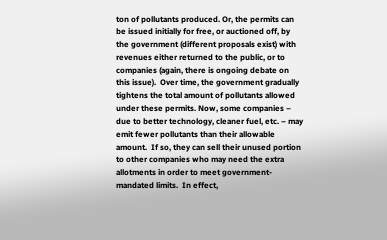ton of pollutants produced. Or, the permits can be issued initially for free, or auctioned off, by the government (different proposals exist) with revenues either returned to the public, or to companies (again, there is ongoing debate on this issue).  Over time, the government gradually tightens the total amount of pollutants allowed under these permits. Now, some companies – due to better technology, cleaner fuel, etc. – may emit fewer pollutants than their allowable amount.  If so, they can sell their unused portion to other companies who may need the extra allotments in order to meet government-mandated limits.  In effect,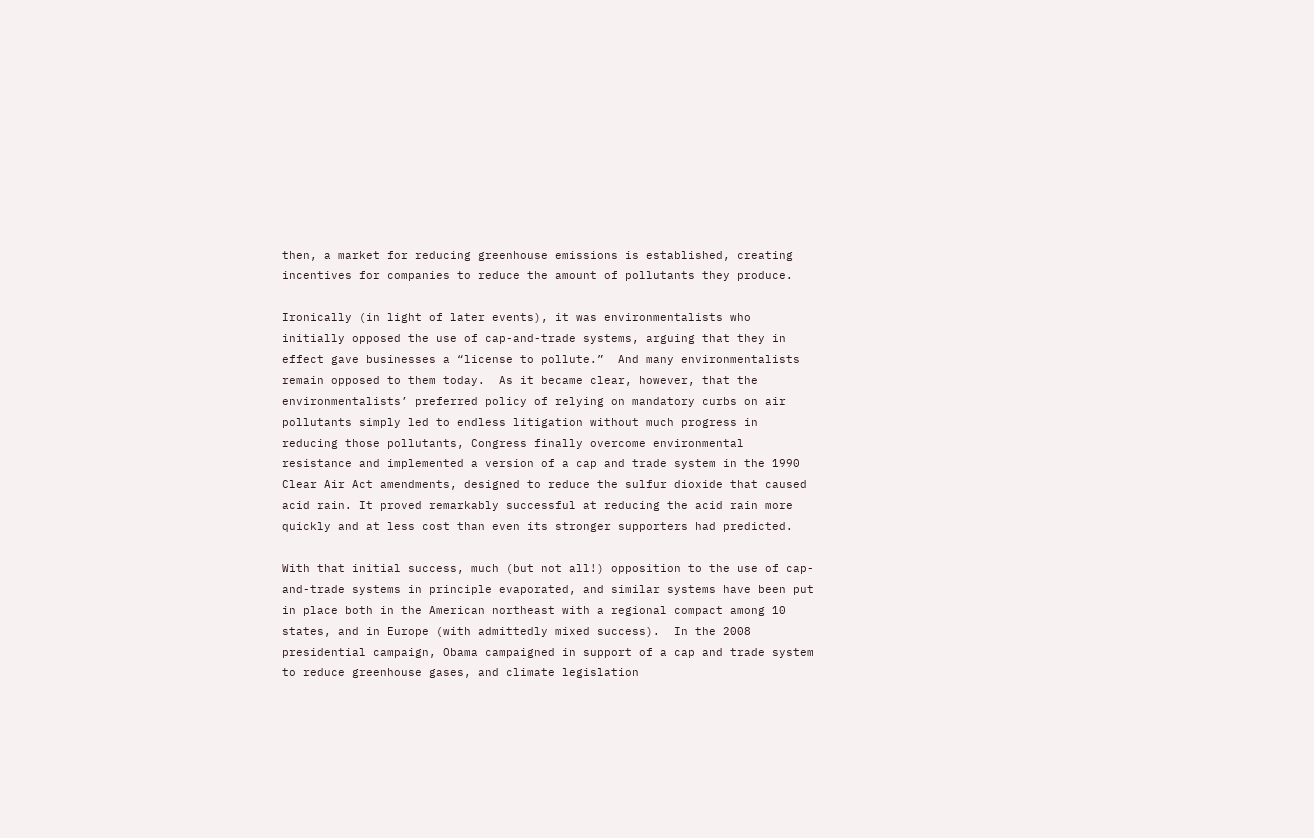then, a market for reducing greenhouse emissions is established, creating incentives for companies to reduce the amount of pollutants they produce.

Ironically (in light of later events), it was environmentalists who initially opposed the use of cap-and-trade systems, arguing that they in effect gave businesses a “license to pollute.”  And many environmentalists remain opposed to them today.  As it became clear, however, that the environmentalists’ preferred policy of relying on mandatory curbs on air pollutants simply led to endless litigation without much progress in reducing those pollutants, Congress finally overcome environmental resistance and implemented a version of a cap and trade system in the 1990 Clear Air Act amendments, designed to reduce the sulfur dioxide that caused acid rain. It proved remarkably successful at reducing the acid rain more quickly and at less cost than even its stronger supporters had predicted.

With that initial success, much (but not all!) opposition to the use of cap-and-trade systems in principle evaporated, and similar systems have been put in place both in the American northeast with a regional compact among 10 states, and in Europe (with admittedly mixed success).  In the 2008 presidential campaign, Obama campaigned in support of a cap and trade system to reduce greenhouse gases, and climate legislation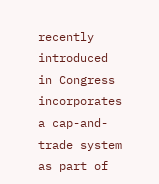recently introduced in Congress incorporates a cap-and-trade system as part of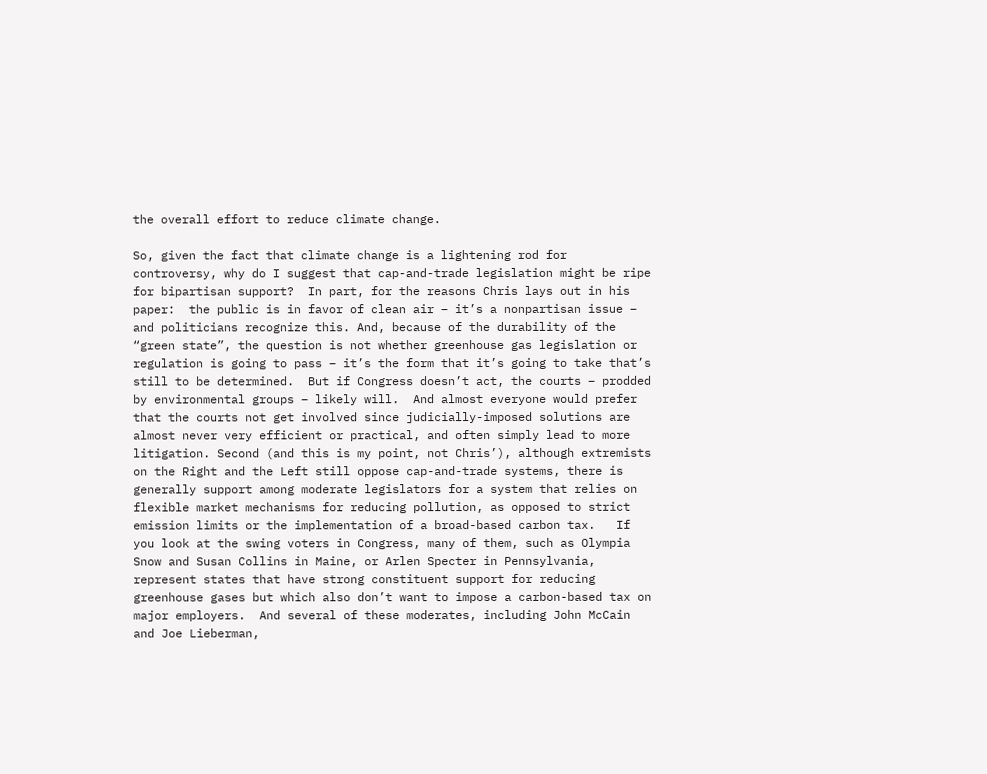the overall effort to reduce climate change.

So, given the fact that climate change is a lightening rod for controversy, why do I suggest that cap-and-trade legislation might be ripe for bipartisan support?  In part, for the reasons Chris lays out in his paper:  the public is in favor of clean air – it’s a nonpartisan issue – and politicians recognize this. And, because of the durability of the “green state”, the question is not whether greenhouse gas legislation or regulation is going to pass – it’s the form that it’s going to take that’s still to be determined.  But if Congress doesn’t act, the courts – prodded by environmental groups – likely will.  And almost everyone would prefer that the courts not get involved since judicially-imposed solutions are almost never very efficient or practical, and often simply lead to more litigation. Second (and this is my point, not Chris’), although extremists on the Right and the Left still oppose cap-and-trade systems, there is generally support among moderate legislators for a system that relies on flexible market mechanisms for reducing pollution, as opposed to strict emission limits or the implementation of a broad-based carbon tax.   If you look at the swing voters in Congress, many of them, such as Olympia Snow and Susan Collins in Maine, or Arlen Specter in Pennsylvania, represent states that have strong constituent support for reducing greenhouse gases but which also don’t want to impose a carbon-based tax on major employers.  And several of these moderates, including John McCain and Joe Lieberman,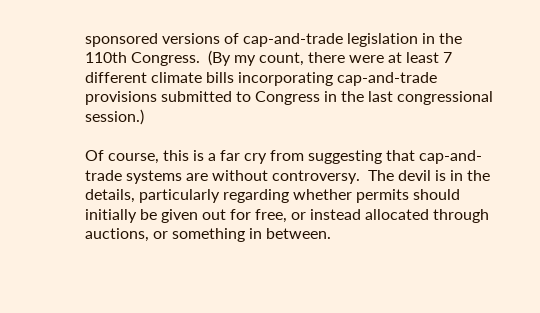sponsored versions of cap-and-trade legislation in the 110th Congress.  (By my count, there were at least 7 different climate bills incorporating cap-and-trade provisions submitted to Congress in the last congressional session.)

Of course, this is a far cry from suggesting that cap-and-trade systems are without controversy.  The devil is in the details, particularly regarding whether permits should initially be given out for free, or instead allocated through auctions, or something in between.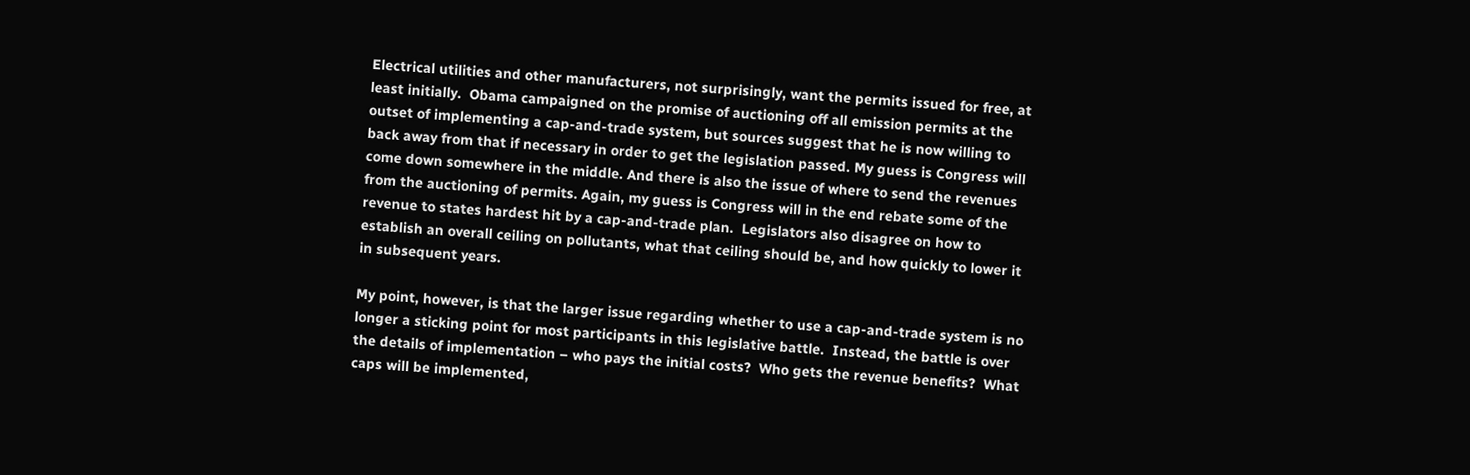Electrical utilities and other manufacturers, not surprisingly, want the permits issued for free, at least initially.  Obama campaigned on the promise of auctioning off all emission permits at the outset of implementing a cap-and-trade system, but sources suggest that he is now willing to back away from that if necessary in order to get the legislation passed. My guess is Congress will come down somewhere in the middle. And there is also the issue of where to send the revenues from the auctioning of permits. Again, my guess is Congress will in the end rebate some of the revenue to states hardest hit by a cap-and-trade plan.  Legislators also disagree on how to establish an overall ceiling on pollutants, what that ceiling should be, and how quickly to lower it in subsequent years.

My point, however, is that the larger issue regarding whether to use a cap-and-trade system is no longer a sticking point for most participants in this legislative battle.  Instead, the battle is over the details of implementation – who pays the initial costs?  Who gets the revenue benefits?  What caps will be implemented,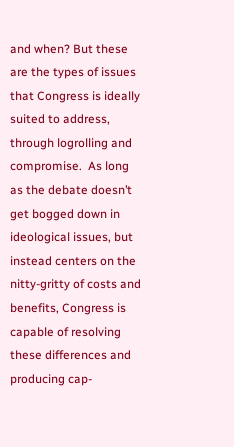and when? But these are the types of issues that Congress is ideally suited to address, through logrolling and compromise.  As long as the debate doesn’t get bogged down in ideological issues, but instead centers on the nitty-gritty of costs and benefits, Congress is capable of resolving these differences and producing cap-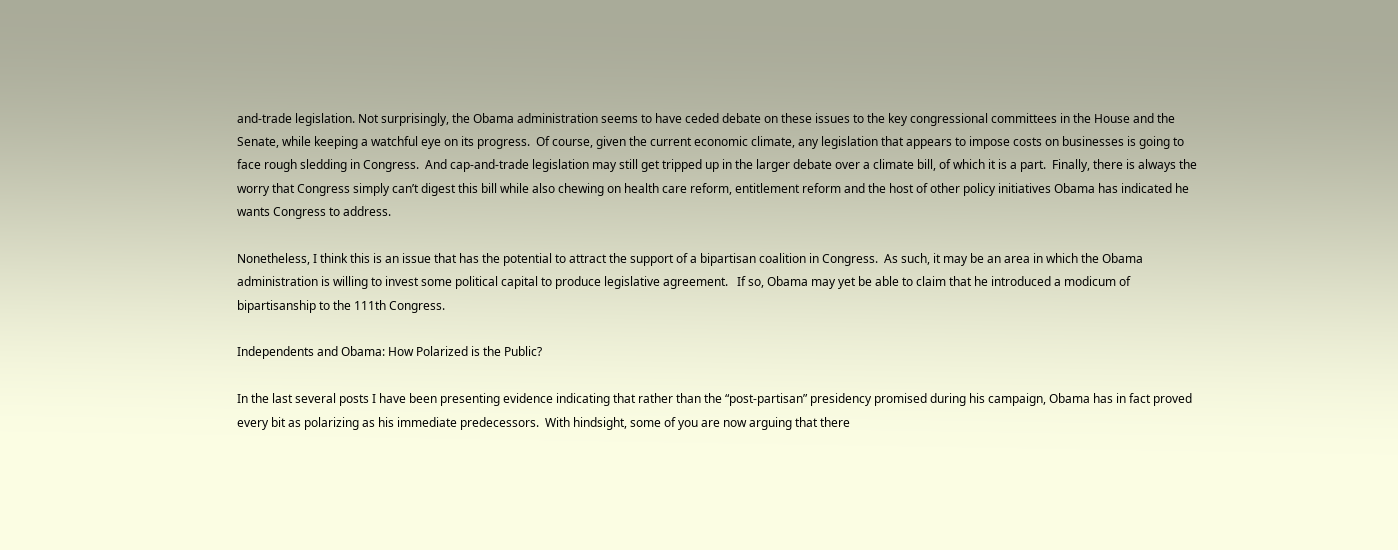and-trade legislation. Not surprisingly, the Obama administration seems to have ceded debate on these issues to the key congressional committees in the House and the Senate, while keeping a watchful eye on its progress.  Of course, given the current economic climate, any legislation that appears to impose costs on businesses is going to face rough sledding in Congress.  And cap-and-trade legislation may still get tripped up in the larger debate over a climate bill, of which it is a part.  Finally, there is always the worry that Congress simply can’t digest this bill while also chewing on health care reform, entitlement reform and the host of other policy initiatives Obama has indicated he wants Congress to address.

Nonetheless, I think this is an issue that has the potential to attract the support of a bipartisan coalition in Congress.  As such, it may be an area in which the Obama administration is willing to invest some political capital to produce legislative agreement.   If so, Obama may yet be able to claim that he introduced a modicum of bipartisanship to the 111th Congress.

Independents and Obama: How Polarized is the Public?

In the last several posts I have been presenting evidence indicating that rather than the “post-partisan” presidency promised during his campaign, Obama has in fact proved every bit as polarizing as his immediate predecessors.  With hindsight, some of you are now arguing that there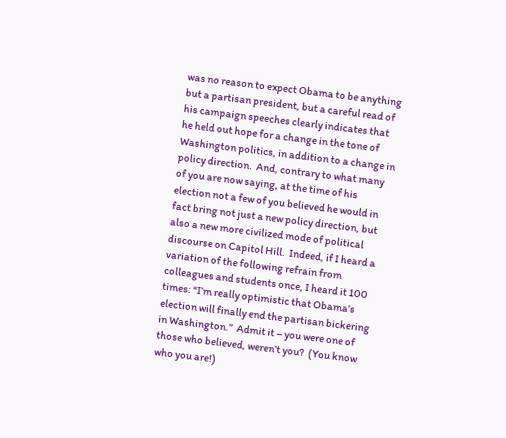was no reason to expect Obama to be anything but a partisan president, but a careful read of his campaign speeches clearly indicates that he held out hope for a change in the tone of Washington politics, in addition to a change in policy direction.  And, contrary to what many of you are now saying, at the time of his election not a few of you believed he would in fact bring not just a new policy direction, but also a new more civilized mode of political discourse on Capitol Hill.  Indeed, if I heard a variation of the following refrain from colleagues and students once, I heard it 100 times: “I’m really optimistic that Obama’s election will finally end the partisan bickering in Washington.”  Admit it – you were one of those who believed, weren’t you?  (You know who you are!)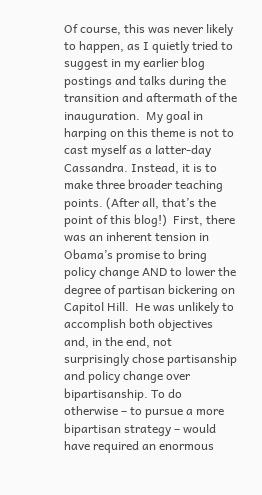Of course, this was never likely to happen, as I quietly tried to suggest in my earlier blog postings and talks during the transition and aftermath of the inauguration.  My goal in harping on this theme is not to cast myself as a latter-day Cassandra. Instead, it is to make three broader teaching points. (After all, that’s the point of this blog!)  First, there was an inherent tension in Obama’s promise to bring policy change AND to lower the degree of partisan bickering on Capitol Hill.  He was unlikely to accomplish both objectives and, in the end, not surprisingly chose partisanship and policy change over bipartisanship. To do otherwise – to pursue a more bipartisan strategy – would have required an enormous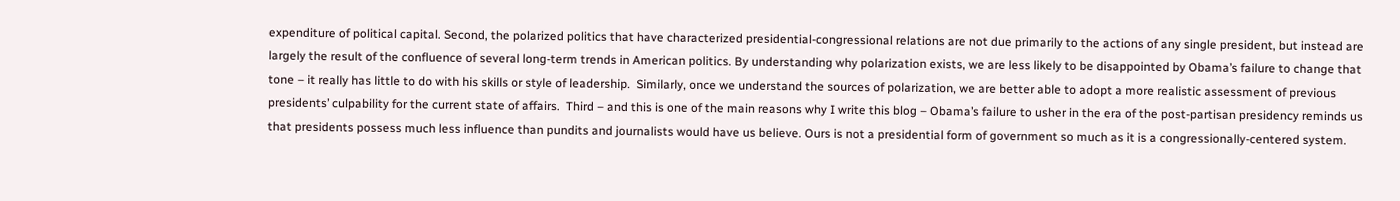expenditure of political capital. Second, the polarized politics that have characterized presidential-congressional relations are not due primarily to the actions of any single president, but instead are largely the result of the confluence of several long-term trends in American politics. By understanding why polarization exists, we are less likely to be disappointed by Obama’s failure to change that tone – it really has little to do with his skills or style of leadership.  Similarly, once we understand the sources of polarization, we are better able to adopt a more realistic assessment of previous presidents’ culpability for the current state of affairs.  Third – and this is one of the main reasons why I write this blog – Obama’s failure to usher in the era of the post-partisan presidency reminds us that presidents possess much less influence than pundits and journalists would have us believe. Ours is not a presidential form of government so much as it is a congressionally-centered system.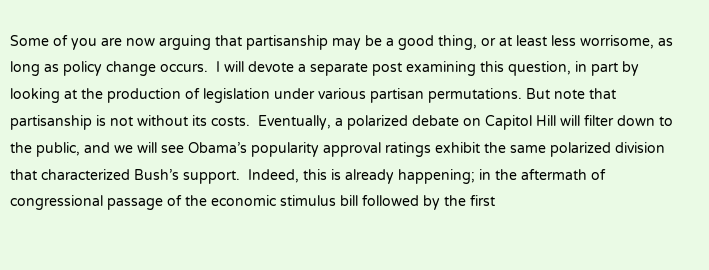Some of you are now arguing that partisanship may be a good thing, or at least less worrisome, as long as policy change occurs.  I will devote a separate post examining this question, in part by looking at the production of legislation under various partisan permutations. But note that partisanship is not without its costs.  Eventually, a polarized debate on Capitol Hill will filter down to the public, and we will see Obama’s popularity approval ratings exhibit the same polarized division that characterized Bush’s support.  Indeed, this is already happening; in the aftermath of congressional passage of the economic stimulus bill followed by the first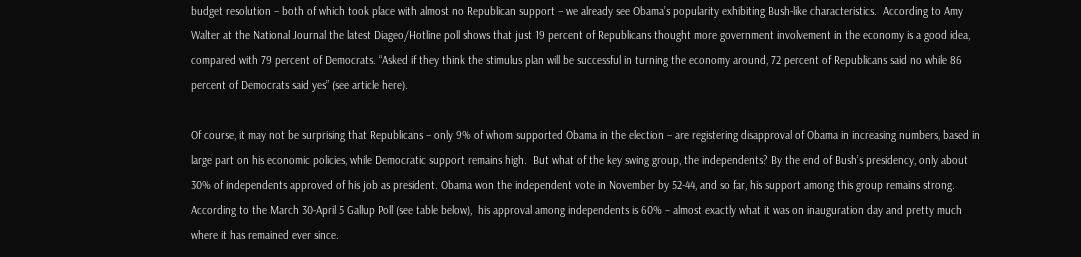budget resolution – both of which took place with almost no Republican support – we already see Obama’s popularity exhibiting Bush-like characteristics.  According to Amy Walter at the National Journal the latest Diageo/Hotline poll shows that just 19 percent of Republicans thought more government involvement in the economy is a good idea, compared with 79 percent of Democrats. “Asked if they think the stimulus plan will be successful in turning the economy around, 72 percent of Republicans said no while 86 percent of Democrats said yes” (see article here).

Of course, it may not be surprising that Republicans – only 9% of whom supported Obama in the election – are registering disapproval of Obama in increasing numbers, based in large part on his economic policies, while Democratic support remains high.  But what of the key swing group, the independents? By the end of Bush’s presidency, only about 30% of independents approved of his job as president. Obama won the independent vote in November by 52-44, and so far, his support among this group remains strong. According to the March 30-April 5 Gallup Poll (see table below),  his approval among independents is 60% – almost exactly what it was on inauguration day and pretty much where it has remained ever since.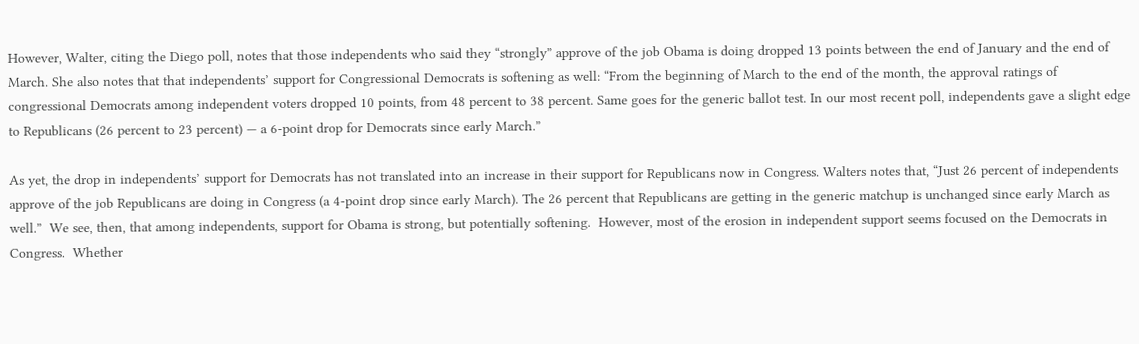However, Walter, citing the Diego poll, notes that those independents who said they “strongly” approve of the job Obama is doing dropped 13 points between the end of January and the end of March. She also notes that that independents’ support for Congressional Democrats is softening as well: “From the beginning of March to the end of the month, the approval ratings of congressional Democrats among independent voters dropped 10 points, from 48 percent to 38 percent. Same goes for the generic ballot test. In our most recent poll, independents gave a slight edge to Republicans (26 percent to 23 percent) — a 6-point drop for Democrats since early March.”

As yet, the drop in independents’ support for Democrats has not translated into an increase in their support for Republicans now in Congress. Walters notes that, “Just 26 percent of independents approve of the job Republicans are doing in Congress (a 4-point drop since early March). The 26 percent that Republicans are getting in the generic matchup is unchanged since early March as well.”  We see, then, that among independents, support for Obama is strong, but potentially softening.  However, most of the erosion in independent support seems focused on the Democrats in Congress.  Whether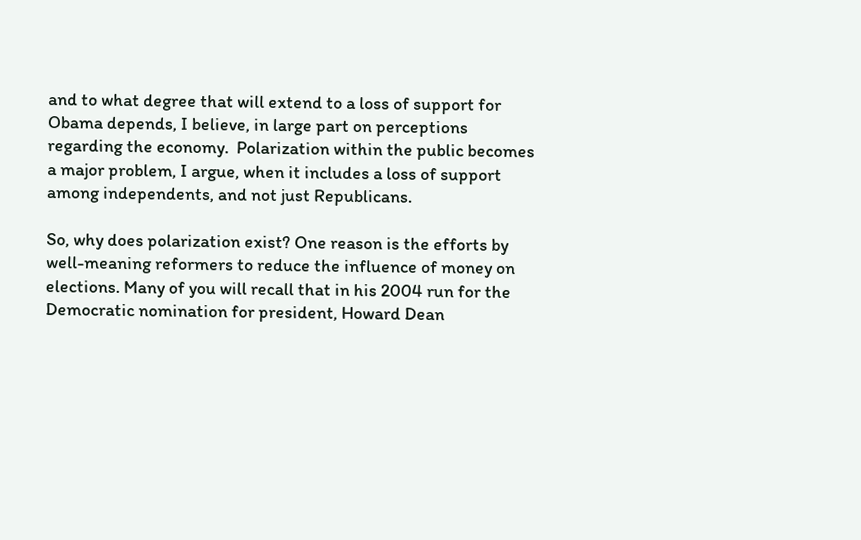and to what degree that will extend to a loss of support for Obama depends, I believe, in large part on perceptions regarding the economy.  Polarization within the public becomes a major problem, I argue, when it includes a loss of support among independents, and not just Republicans.

So, why does polarization exist? One reason is the efforts by well-meaning reformers to reduce the influence of money on elections. Many of you will recall that in his 2004 run for the Democratic nomination for president, Howard Dean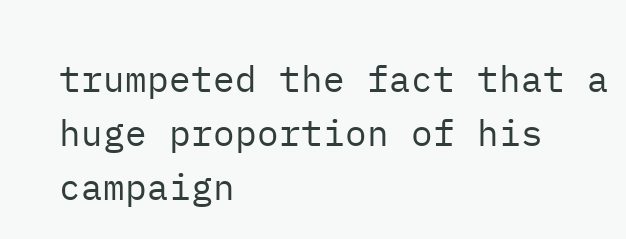trumpeted the fact that a huge proportion of his campaign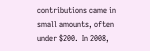contributions came in small amounts, often under $200.  In 2008,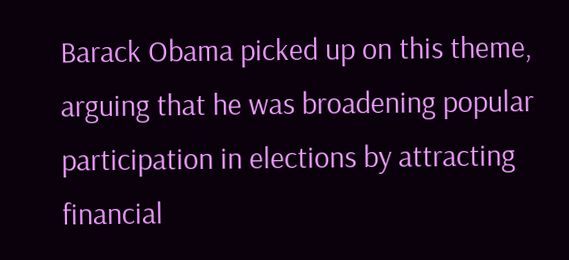Barack Obama picked up on this theme, arguing that he was broadening popular participation in elections by attracting financial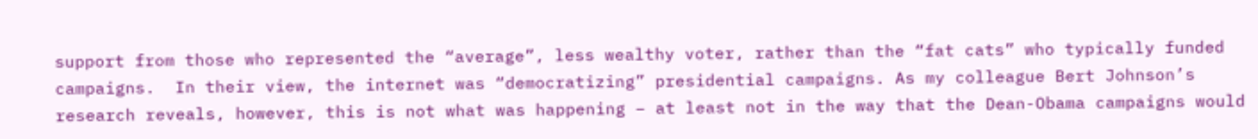support from those who represented the “average”, less wealthy voter, rather than the “fat cats” who typically funded campaigns.  In their view, the internet was “democratizing” presidential campaigns. As my colleague Bert Johnson’s research reveals, however, this is not what was happening – at least not in the way that the Dean-Obama campaigns would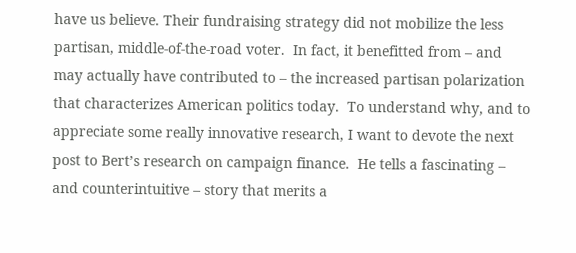have us believe. Their fundraising strategy did not mobilize the less partisan, middle-of-the-road voter.  In fact, it benefitted from – and may actually have contributed to – the increased partisan polarization that characterizes American politics today.  To understand why, and to appreciate some really innovative research, I want to devote the next post to Bert’s research on campaign finance.  He tells a fascinating – and counterintuitive – story that merits a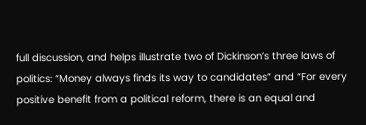full discussion, and helps illustrate two of Dickinson’s three laws of politics: “Money always finds its way to candidates” and “For every positive benefit from a political reform, there is an equal and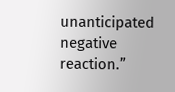unanticipated negative reaction.”